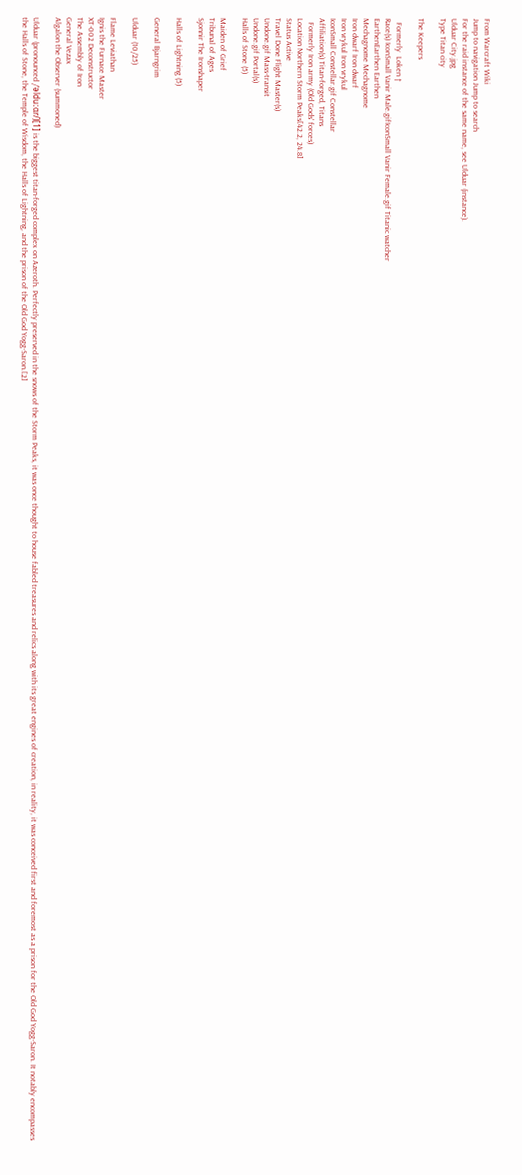From Warcraft Wiki
Jump to navigation Jump to search
For the raid instance of the same name, see Ulduar (instance).
Ulduar City.jpg
Type Titan city

The Keepers

  Formerly  Loken †
Race(s) IconSmall Vanir Male.gifIconSmall Vanir Female.gif Titanic watcher
EarthenEarthen Earthen
Mechagnome Mechagnome
Iron dwarf Iron dwarf
Iron vrykul Iron vrykul
IconSmall Constellar.gif Constellar
Affiliation(s) Titan-forged, Titans
  Formerly Iron army (Old Gods' forces)
Location Northern Storm Peaks[42.2, 24.8]
Status Active
Travel Done Flight Master(s)
Undone.gif Mass-transit
Undone.gif Portal(s)
Halls of Stone (5)

Maiden of Grief
Tribunal of Ages
Sjonnir The Ironshaper

Halls of Lightning (5)

General Bjarngrim

Ulduar (10/25)

Flame Leviathan
Ignis the Furnace Master
XT-002 Deconstructor
The Assembly of Iron
General Vezax
Algalon the Observer (summoned)

Ulduar (pronounced /'əlduːɑr/)[1] is the biggest titan-forged complex on Azeroth. Perfectly preserved in the snows of the Storm Peaks, it was once thought to house fabled treasures and relics along with its great engines of creation, in reality, it was conceived first and foremost as a prison for the Old God Yogg-Saron. It notably encompasses the Halls of Stone, the Temple of Wisdom, the Halls of Lightning, and the prison of the Old God Yogg-Saron.[2]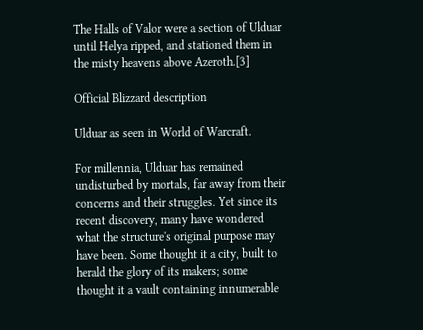The Halls of Valor were a section of Ulduar until Helya ripped, and stationed them in the misty heavens above Azeroth.[3]

Official Blizzard description

Ulduar as seen in World of Warcraft.

For millennia, Ulduar has remained undisturbed by mortals, far away from their concerns and their struggles. Yet since its recent discovery, many have wondered what the structure's original purpose may have been. Some thought it a city, built to herald the glory of its makers; some thought it a vault containing innumerable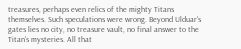treasures, perhaps even relics of the mighty Titans themselves. Such speculations were wrong. Beyond Ulduar's gates lies no city, no treasure vault, no final answer to the Titan's mysteries. All that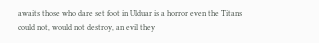awaits those who dare set foot in Ulduar is a horror even the Titans could not, would not destroy, an evil they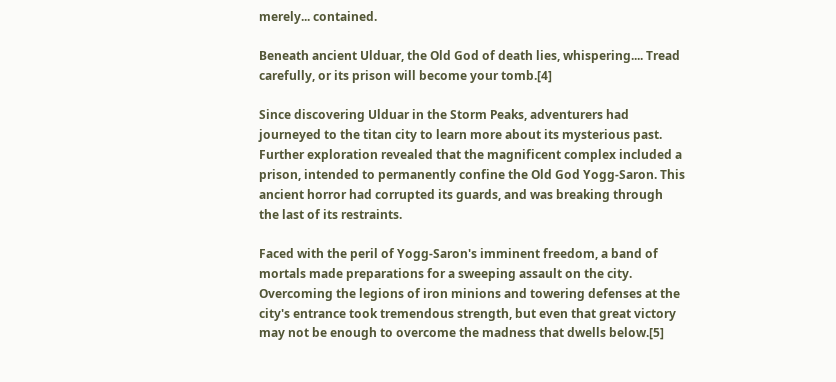merely... contained.

Beneath ancient Ulduar, the Old God of death lies, whispering.... Tread carefully, or its prison will become your tomb.[4]

Since discovering Ulduar in the Storm Peaks, adventurers had journeyed to the titan city to learn more about its mysterious past. Further exploration revealed that the magnificent complex included a prison, intended to permanently confine the Old God Yogg-Saron. This ancient horror had corrupted its guards, and was breaking through the last of its restraints.

Faced with the peril of Yogg-Saron's imminent freedom, a band of mortals made preparations for a sweeping assault on the city. Overcoming the legions of iron minions and towering defenses at the city's entrance took tremendous strength, but even that great victory may not be enough to overcome the madness that dwells below.[5]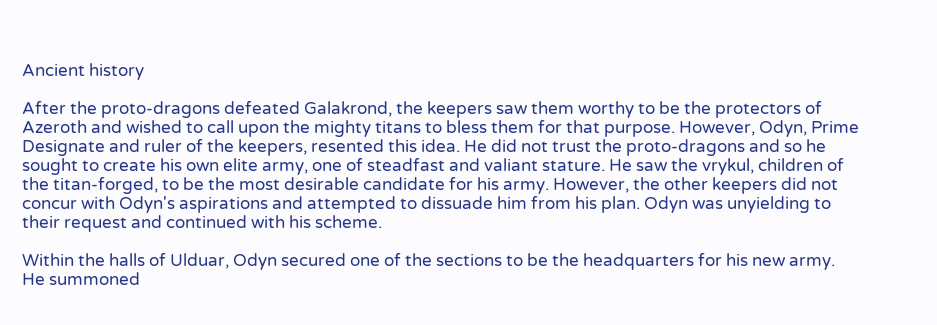Ancient history

After the proto-dragons defeated Galakrond, the keepers saw them worthy to be the protectors of Azeroth and wished to call upon the mighty titans to bless them for that purpose. However, Odyn, Prime Designate and ruler of the keepers, resented this idea. He did not trust the proto-dragons and so he sought to create his own elite army, one of steadfast and valiant stature. He saw the vrykul, children of the titan-forged, to be the most desirable candidate for his army. However, the other keepers did not concur with Odyn's aspirations and attempted to dissuade him from his plan. Odyn was unyielding to their request and continued with his scheme.

Within the halls of Ulduar, Odyn secured one of the sections to be the headquarters for his new army. He summoned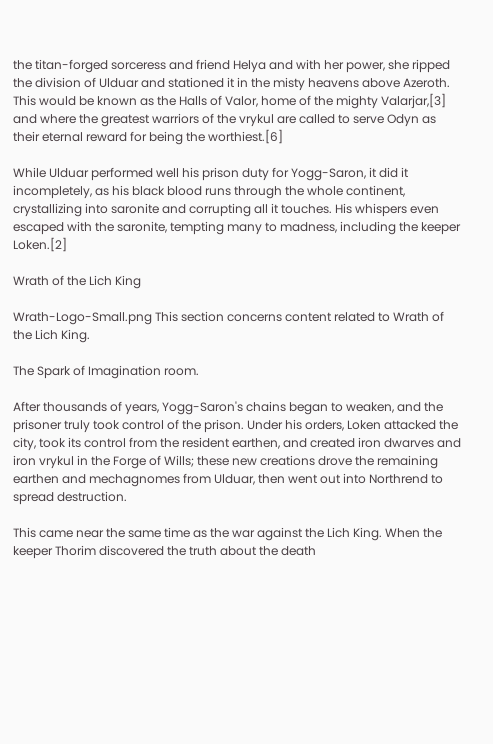the titan-forged sorceress and friend Helya and with her power, she ripped the division of Ulduar and stationed it in the misty heavens above Azeroth. This would be known as the Halls of Valor, home of the mighty Valarjar,[3] and where the greatest warriors of the vrykul are called to serve Odyn as their eternal reward for being the worthiest.[6]

While Ulduar performed well his prison duty for Yogg-Saron, it did it incompletely, as his black blood runs through the whole continent, crystallizing into saronite and corrupting all it touches. His whispers even escaped with the saronite, tempting many to madness, including the keeper Loken.[2]

Wrath of the Lich King

Wrath-Logo-Small.png This section concerns content related to Wrath of the Lich King.

The Spark of Imagination room.

After thousands of years, Yogg-Saron's chains began to weaken, and the prisoner truly took control of the prison. Under his orders, Loken attacked the city, took its control from the resident earthen, and created iron dwarves and iron vrykul in the Forge of Wills; these new creations drove the remaining earthen and mechagnomes from Ulduar, then went out into Northrend to spread destruction.

This came near the same time as the war against the Lich King. When the keeper Thorim discovered the truth about the death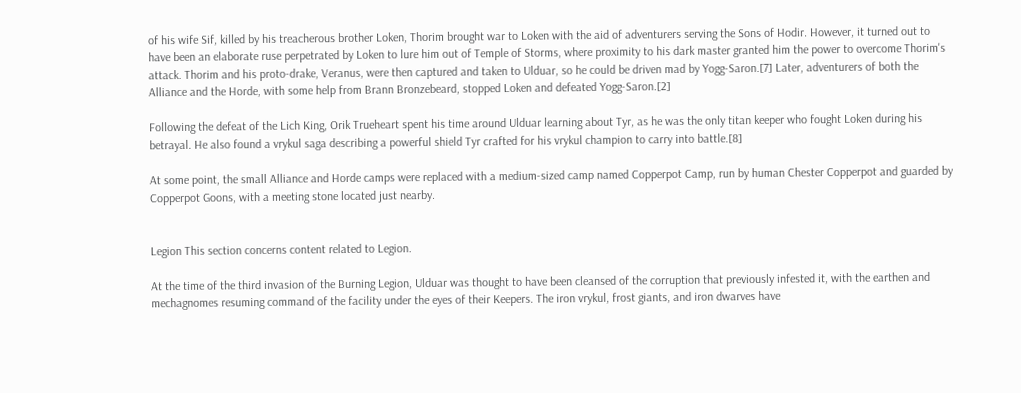of his wife Sif, killed by his treacherous brother Loken, Thorim brought war to Loken with the aid of adventurers serving the Sons of Hodir. However, it turned out to have been an elaborate ruse perpetrated by Loken to lure him out of Temple of Storms, where proximity to his dark master granted him the power to overcome Thorim's attack. Thorim and his proto-drake, Veranus, were then captured and taken to Ulduar, so he could be driven mad by Yogg-Saron.[7] Later, adventurers of both the Alliance and the Horde, with some help from Brann Bronzebeard, stopped Loken and defeated Yogg-Saron.[2]

Following the defeat of the Lich King, Orik Trueheart spent his time around Ulduar learning about Tyr, as he was the only titan keeper who fought Loken during his betrayal. He also found a vrykul saga describing a powerful shield Tyr crafted for his vrykul champion to carry into battle.[8]

At some point, the small Alliance and Horde camps were replaced with a medium-sized camp named Copperpot Camp, run by human Chester Copperpot and guarded by Copperpot Goons, with a meeting stone located just nearby.


Legion This section concerns content related to Legion.

At the time of the third invasion of the Burning Legion, Ulduar was thought to have been cleansed of the corruption that previously infested it, with the earthen and mechagnomes resuming command of the facility under the eyes of their Keepers. The iron vrykul, frost giants, and iron dwarves have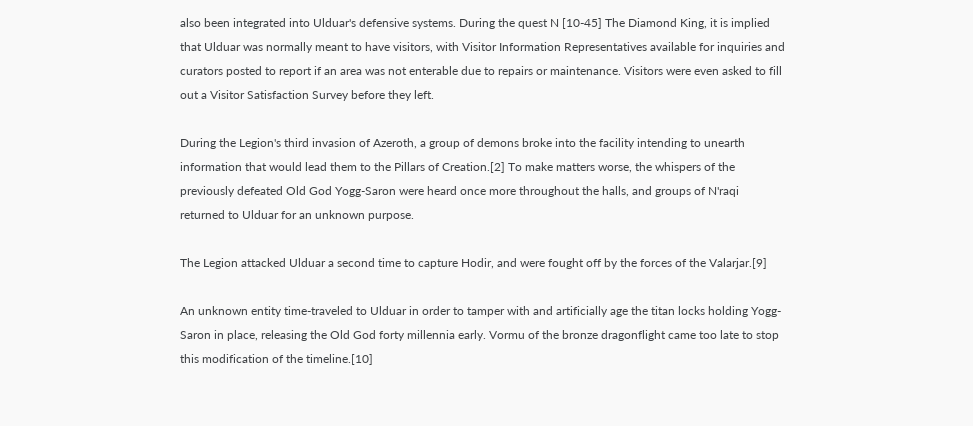also been integrated into Ulduar's defensive systems. During the quest N [10-45] The Diamond King, it is implied that Ulduar was normally meant to have visitors, with Visitor Information Representatives available for inquiries and curators posted to report if an area was not enterable due to repairs or maintenance. Visitors were even asked to fill out a Visitor Satisfaction Survey before they left.

During the Legion's third invasion of Azeroth, a group of demons broke into the facility intending to unearth information that would lead them to the Pillars of Creation.[2] To make matters worse, the whispers of the previously defeated Old God Yogg-Saron were heard once more throughout the halls, and groups of N'raqi returned to Ulduar for an unknown purpose.

The Legion attacked Ulduar a second time to capture Hodir, and were fought off by the forces of the Valarjar.[9]

An unknown entity time-traveled to Ulduar in order to tamper with and artificially age the titan locks holding Yogg-Saron in place, releasing the Old God forty millennia early. Vormu of the bronze dragonflight came too late to stop this modification of the timeline.[10]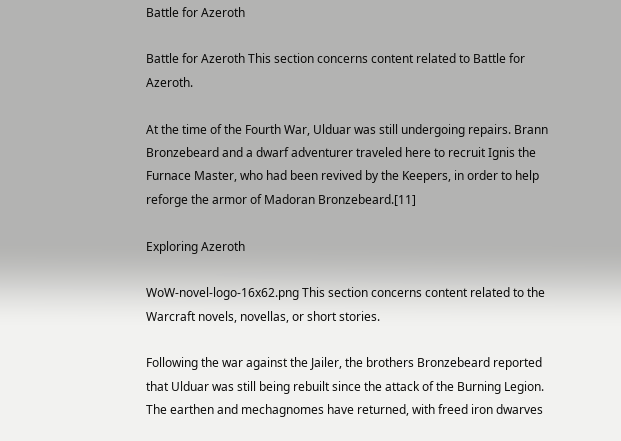Battle for Azeroth

Battle for Azeroth This section concerns content related to Battle for Azeroth.

At the time of the Fourth War, Ulduar was still undergoing repairs. Brann Bronzebeard and a dwarf adventurer traveled here to recruit Ignis the Furnace Master, who had been revived by the Keepers, in order to help reforge the armor of Madoran Bronzebeard.[11]

Exploring Azeroth

WoW-novel-logo-16x62.png This section concerns content related to the Warcraft novels, novellas, or short stories.

Following the war against the Jailer, the brothers Bronzebeard reported that Ulduar was still being rebuilt since the attack of the Burning Legion. The earthen and mechagnomes have returned, with freed iron dwarves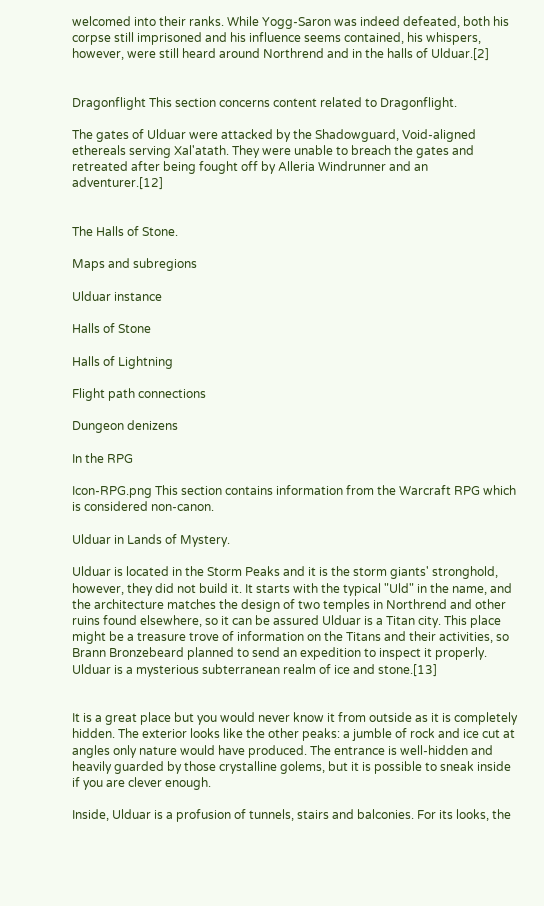welcomed into their ranks. While Yogg-Saron was indeed defeated, both his corpse still imprisoned and his influence seems contained, his whispers, however, were still heard around Northrend and in the halls of Ulduar.[2]


Dragonflight This section concerns content related to Dragonflight.

The gates of Ulduar were attacked by the Shadowguard, Void-aligned ethereals serving Xal'atath. They were unable to breach the gates and retreated after being fought off by Alleria Windrunner and an adventurer.[12]


The Halls of Stone.

Maps and subregions

Ulduar instance

Halls of Stone

Halls of Lightning

Flight path connections

Dungeon denizens

In the RPG

Icon-RPG.png This section contains information from the Warcraft RPG which is considered non-canon.

Ulduar in Lands of Mystery.

Ulduar is located in the Storm Peaks and it is the storm giants' stronghold, however, they did not build it. It starts with the typical "Uld" in the name, and the architecture matches the design of two temples in Northrend and other ruins found elsewhere, so it can be assured Ulduar is a Titan city. This place might be a treasure trove of information on the Titans and their activities, so Brann Bronzebeard planned to send an expedition to inspect it properly. Ulduar is a mysterious subterranean realm of ice and stone.[13]


It is a great place but you would never know it from outside as it is completely hidden. The exterior looks like the other peaks: a jumble of rock and ice cut at angles only nature would have produced. The entrance is well-hidden and heavily guarded by those crystalline golems, but it is possible to sneak inside if you are clever enough.

Inside, Ulduar is a profusion of tunnels, stairs and balconies. For its looks, the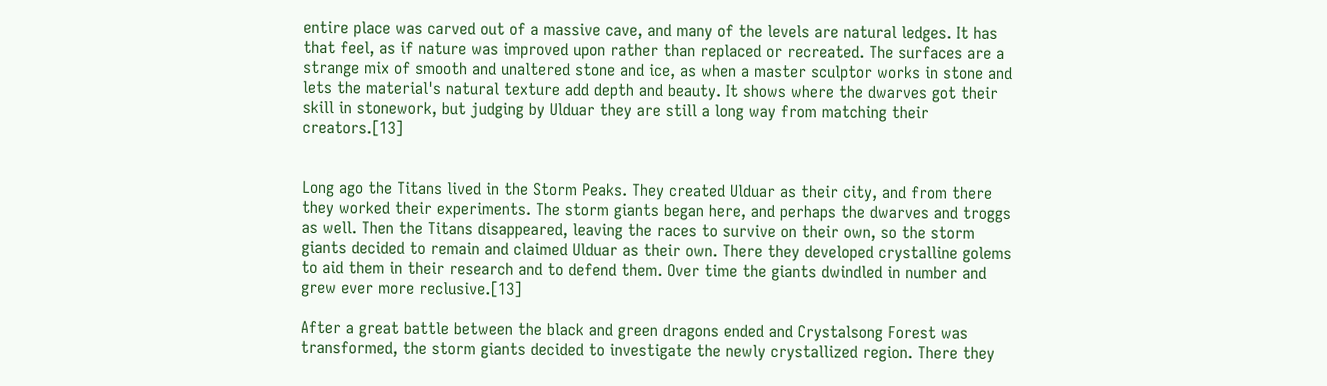entire place was carved out of a massive cave, and many of the levels are natural ledges. It has that feel, as if nature was improved upon rather than replaced or recreated. The surfaces are a strange mix of smooth and unaltered stone and ice, as when a master sculptor works in stone and lets the material's natural texture add depth and beauty. It shows where the dwarves got their skill in stonework, but judging by Ulduar they are still a long way from matching their creators.[13]


Long ago the Titans lived in the Storm Peaks. They created Ulduar as their city, and from there they worked their experiments. The storm giants began here, and perhaps the dwarves and troggs as well. Then the Titans disappeared, leaving the races to survive on their own, so the storm giants decided to remain and claimed Ulduar as their own. There they developed crystalline golems to aid them in their research and to defend them. Over time the giants dwindled in number and grew ever more reclusive.[13]

After a great battle between the black and green dragons ended and Crystalsong Forest was transformed, the storm giants decided to investigate the newly crystallized region. There they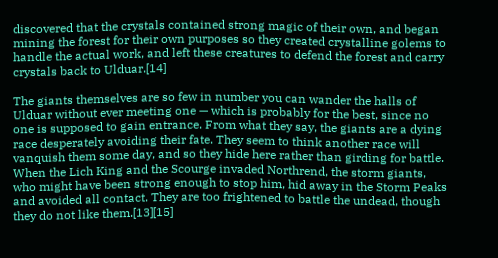discovered that the crystals contained strong magic of their own, and began mining the forest for their own purposes so they created crystalline golems to handle the actual work, and left these creatures to defend the forest and carry crystals back to Ulduar.[14]

The giants themselves are so few in number you can wander the halls of Ulduar without ever meeting one — which is probably for the best, since no one is supposed to gain entrance. From what they say, the giants are a dying race desperately avoiding their fate. They seem to think another race will vanquish them some day, and so they hide here rather than girding for battle. When the Lich King and the Scourge invaded Northrend, the storm giants, who might have been strong enough to stop him, hid away in the Storm Peaks and avoided all contact. They are too frightened to battle the undead, though they do not like them.[13][15]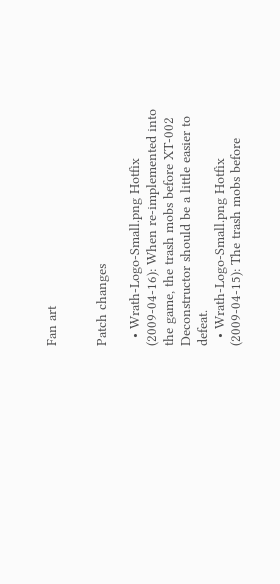Fan art


Patch changes

  • Wrath-Logo-Small.png Hotfix (2009-04-16): When re-implemented into the game, the trash mobs before XT-002 Deconstructor should be a little easier to defeat.
  • Wrath-Logo-Small.png Hotfix (2009-04-15): The trash mobs before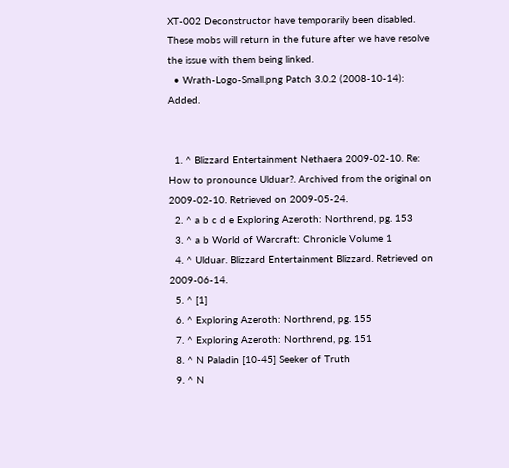XT-002 Deconstructor have temporarily been disabled. These mobs will return in the future after we have resolve the issue with them being linked.
  • Wrath-Logo-Small.png Patch 3.0.2 (2008-10-14): Added.


  1. ^ Blizzard Entertainment Nethaera 2009-02-10. Re: How to pronounce Ulduar?. Archived from the original on 2009-02-10. Retrieved on 2009-05-24.
  2. ^ a b c d e Exploring Azeroth: Northrend, pg. 153
  3. ^ a b World of Warcraft: Chronicle Volume 1
  4. ^ Ulduar. Blizzard Entertainment Blizzard. Retrieved on 2009-06-14.
  5. ^ [1]
  6. ^ Exploring Azeroth: Northrend, pg. 155
  7. ^ Exploring Azeroth: Northrend, pg. 151
  8. ^ N Paladin [10-45] Seeker of Truth
  9. ^ N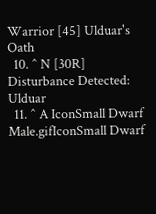Warrior [45] Ulduar's Oath
  10. ^ N [30R] Disturbance Detected: Ulduar
  11. ^ A IconSmall Dwarf Male.gifIconSmall Dwarf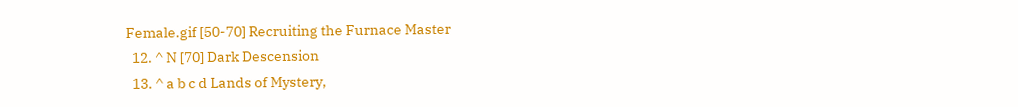Female.gif [50-70] Recruiting the Furnace Master
  12. ^ N [70] Dark Descension
  13. ^ a b c d Lands of Mystery,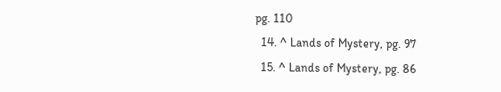pg. 110
  14. ^ Lands of Mystery, pg. 97
  15. ^ Lands of Mystery, pg. 86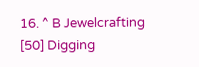16. ^ B Jewelcrafting [50] Digging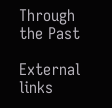Through the Past

External links